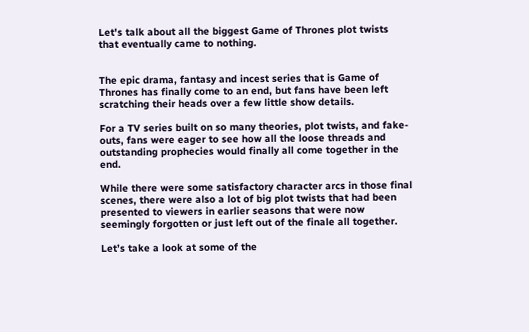Let's talk about all the biggest Game of Thrones plot twists that eventually came to nothing.


The epic drama, fantasy and incest series that is Game of Thrones has finally come to an end, but fans have been left scratching their heads over a few little show details.

For a TV series built on so many theories, plot twists, and fake-outs, fans were eager to see how all the loose threads and outstanding prophecies would finally all come together in the end.

While there were some satisfactory character arcs in those final scenes, there were also a lot of big plot twists that had been presented to viewers in earlier seasons that were now seemingly forgotten or just left out of the finale all together.

Let’s take a look at some of the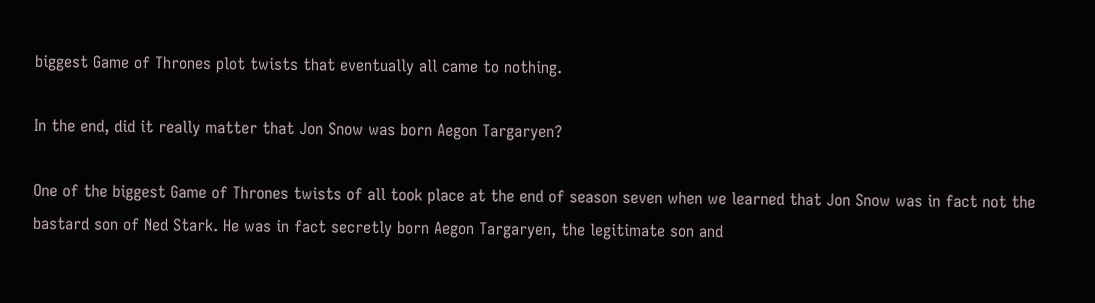biggest Game of Thrones plot twists that eventually all came to nothing.

In the end, did it really matter that Jon Snow was born Aegon Targaryen?

One of the biggest Game of Thrones twists of all took place at the end of season seven when we learned that Jon Snow was in fact not the bastard son of Ned Stark. He was in fact secretly born Aegon Targaryen, the legitimate son and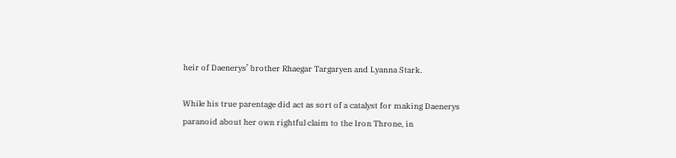heir of Daenerys’ brother Rhaegar Targaryen and Lyanna Stark.

While his true parentage did act as sort of a catalyst for making Daenerys paranoid about her own rightful claim to the Iron Throne, in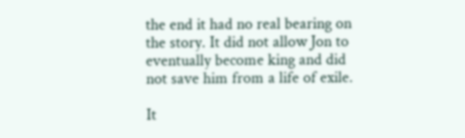the end it had no real bearing on the story. It did not allow Jon to eventually become king and did not save him from a life of exile.

It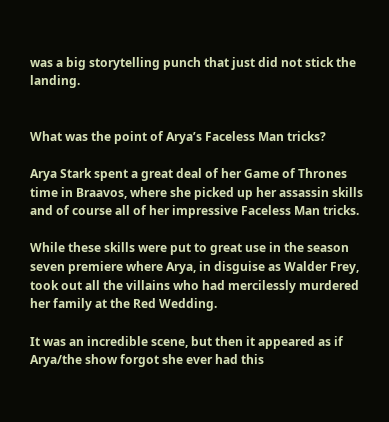was a big storytelling punch that just did not stick the landing.


What was the point of Arya’s Faceless Man tricks?

Arya Stark spent a great deal of her Game of Thrones time in Braavos, where she picked up her assassin skills and of course all of her impressive Faceless Man tricks.

While these skills were put to great use in the season seven premiere where Arya, in disguise as Walder Frey, took out all the villains who had mercilessly murdered her family at the Red Wedding.

It was an incredible scene, but then it appeared as if Arya/the show forgot she ever had this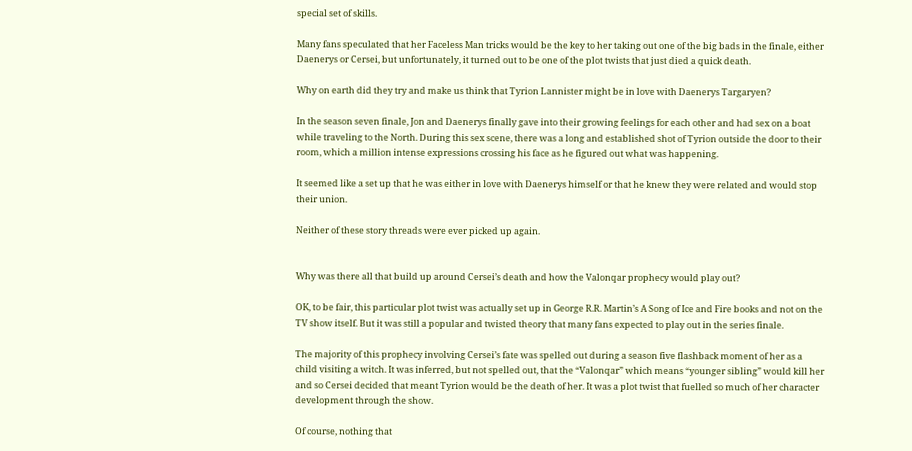special set of skills.

Many fans speculated that her Faceless Man tricks would be the key to her taking out one of the big bads in the finale, either Daenerys or Cersei, but unfortunately, it turned out to be one of the plot twists that just died a quick death.

Why on earth did they try and make us think that Tyrion Lannister might be in love with Daenerys Targaryen?

In the season seven finale, Jon and Daenerys finally gave into their growing feelings for each other and had sex on a boat while traveling to the North. During this sex scene, there was a long and established shot of Tyrion outside the door to their room, which a million intense expressions crossing his face as he figured out what was happening.

It seemed like a set up that he was either in love with Daenerys himself or that he knew they were related and would stop their union.

Neither of these story threads were ever picked up again.


Why was there all that build up around Cersei’s death and how the Valonqar prophecy would play out?

OK, to be fair, this particular plot twist was actually set up in George R.R. Martin’s A Song of Ice and Fire books and not on the TV show itself. But it was still a popular and twisted theory that many fans expected to play out in the series finale.

The majority of this prophecy involving Cersei’s fate was spelled out during a season five flashback moment of her as a child visiting a witch. It was inferred, but not spelled out, that the “Valonqar” which means “younger sibling” would kill her and so Cersei decided that meant Tyrion would be the death of her. It was a plot twist that fuelled so much of her character development through the show.

Of course, nothing that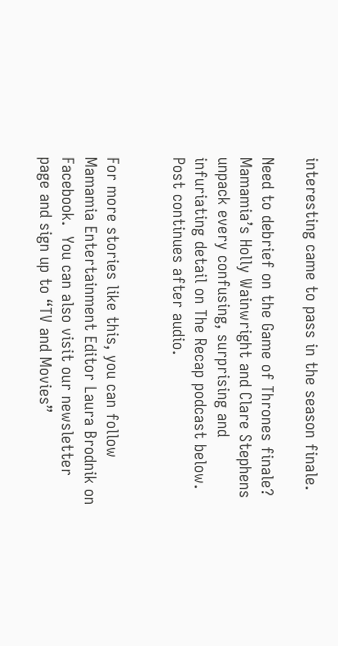interesting came to pass in the season finale.

Need to debrief on the Game of Thrones finale? Mamamia’s Holly Wainwright and Clare Stephens unpack every confusing, surprising and infuriating detail on The Recap podcast below. Post continues after audio.


For more stories like this, you can follow Mamamia Entertainment Editor Laura Brodnik on Facebook.  You can also visit our newsletter page and sign up to “TV and Movies”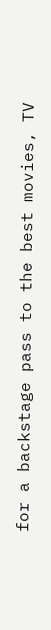for a backstage pass to the best movies, TV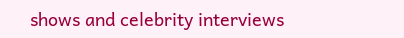shows and celebrity interviews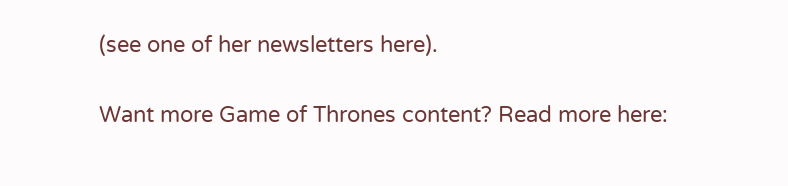(see one of her newsletters here).

Want more Game of Thrones content? Read more here: